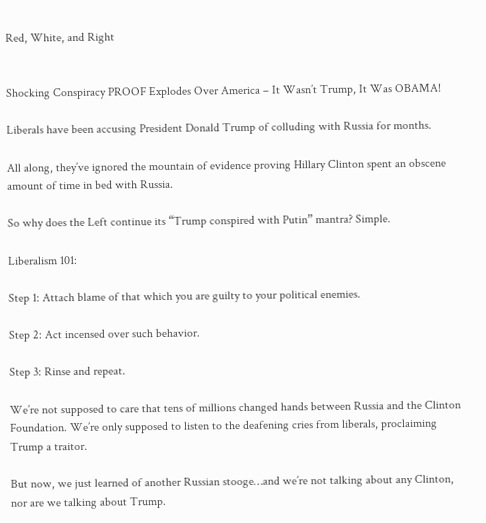Red, White, and Right


Shocking Conspiracy PROOF Explodes Over America – It Wasn’t Trump, It Was OBAMA!

Liberals have been accusing President Donald Trump of colluding with Russia for months.

All along, they’ve ignored the mountain of evidence proving Hillary Clinton spent an obscene amount of time in bed with Russia.

So why does the Left continue its “Trump conspired with Putin” mantra? Simple.

Liberalism 101:

Step 1: Attach blame of that which you are guilty to your political enemies.

Step 2: Act incensed over such behavior.

Step 3: Rinse and repeat.

We’re not supposed to care that tens of millions changed hands between Russia and the Clinton Foundation. We’re only supposed to listen to the deafening cries from liberals, proclaiming Trump a traitor.

But now, we just learned of another Russian stooge…and we’re not talking about any Clinton, nor are we talking about Trump.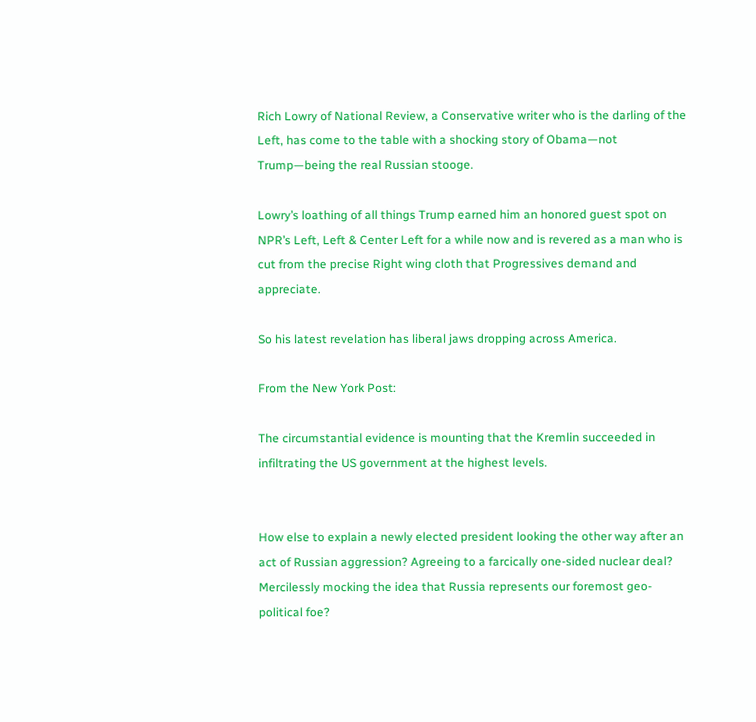Rich Lowry of National Review, a Conservative writer who is the darling of the Left, has come to the table with a shocking story of Obama—not Trump—being the real Russian stooge.

Lowry’s loathing of all things Trump earned him an honored guest spot on NPR’s Left, Left & Center Left for a while now and is revered as a man who is cut from the precise Right wing cloth that Progressives demand and appreciate.

So his latest revelation has liberal jaws dropping across America.

From the New York Post:

The circumstantial evidence is mounting that the Kremlin succeeded in infiltrating the US government at the highest levels.


How else to explain a newly elected president looking the other way after an act of Russian aggression? Agreeing to a farcically one-sided nuclear deal? Mercilessly mocking the idea that Russia represents our foremost geo-political foe?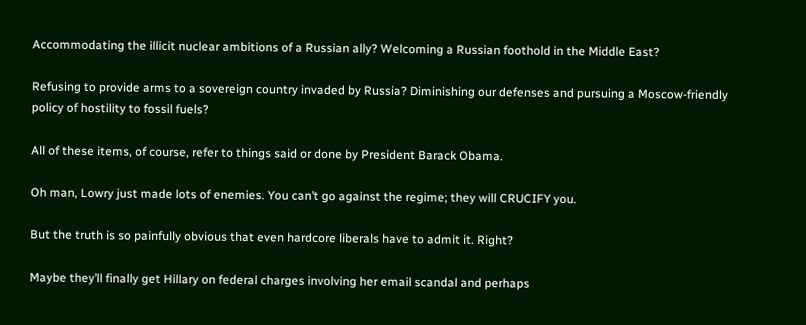Accommodating the illicit nuclear ambitions of a Russian ally? Welcoming a Russian foothold in the Middle East?

Refusing to provide arms to a sovereign country invaded by Russia? Diminishing our defenses and pursuing a Moscow-friendly policy of hostility to fossil fuels?

All of these items, of course, refer to things said or done by President Barack Obama.

Oh man, Lowry just made lots of enemies. You can’t go against the regime; they will CRUCIFY you.

But the truth is so painfully obvious that even hardcore liberals have to admit it. Right?

Maybe they’ll finally get Hillary on federal charges involving her email scandal and perhaps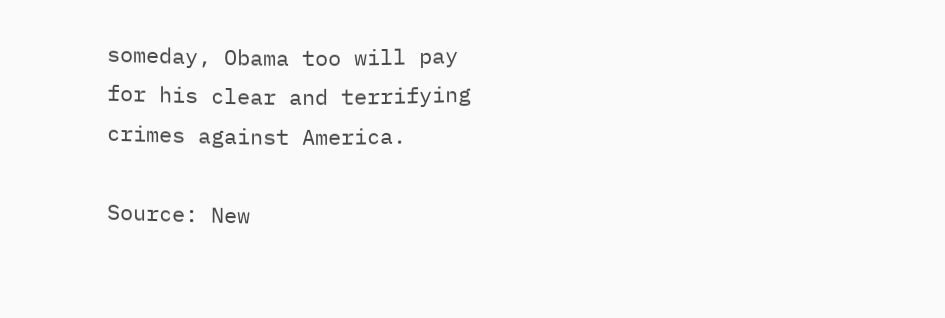someday, Obama too will pay for his clear and terrifying crimes against America.

Source: New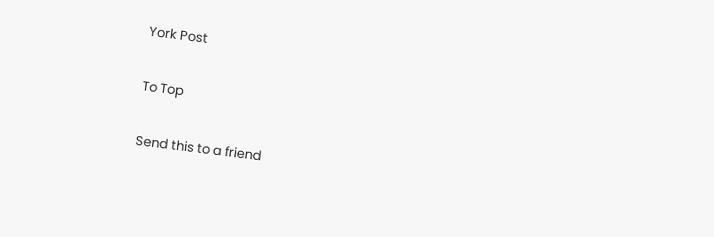York Post

To Top

Send this to a friend